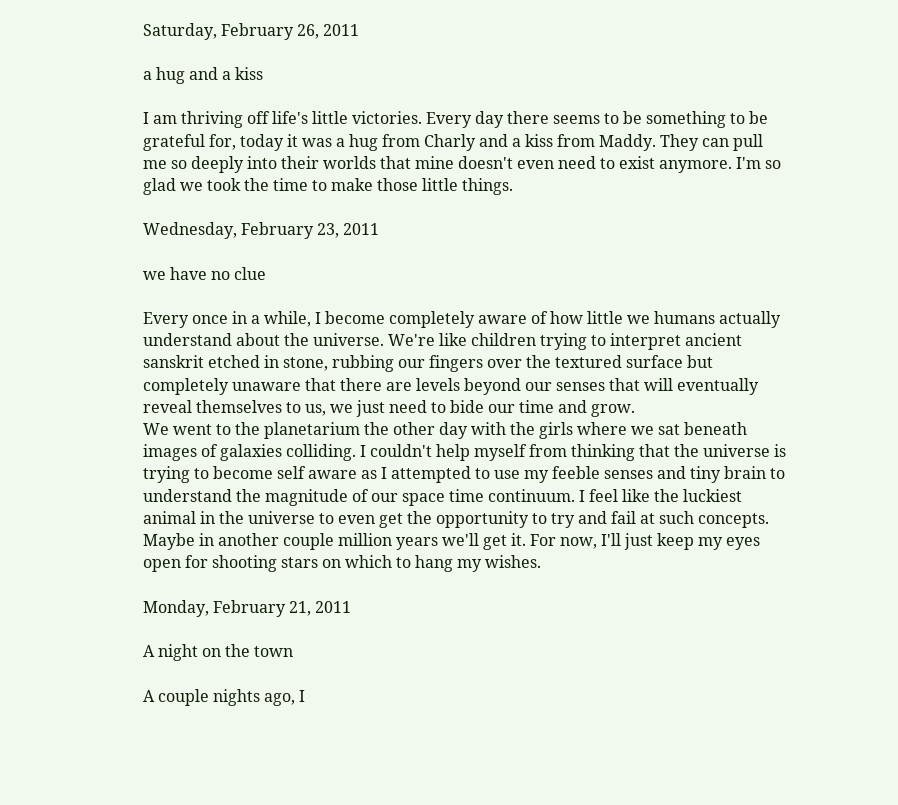Saturday, February 26, 2011

a hug and a kiss

I am thriving off life's little victories. Every day there seems to be something to be grateful for, today it was a hug from Charly and a kiss from Maddy. They can pull me so deeply into their worlds that mine doesn't even need to exist anymore. I'm so glad we took the time to make those little things.

Wednesday, February 23, 2011

we have no clue

Every once in a while, I become completely aware of how little we humans actually understand about the universe. We're like children trying to interpret ancient sanskrit etched in stone, rubbing our fingers over the textured surface but completely unaware that there are levels beyond our senses that will eventually reveal themselves to us, we just need to bide our time and grow.
We went to the planetarium the other day with the girls where we sat beneath images of galaxies colliding. I couldn't help myself from thinking that the universe is trying to become self aware as I attempted to use my feeble senses and tiny brain to understand the magnitude of our space time continuum. I feel like the luckiest animal in the universe to even get the opportunity to try and fail at such concepts. Maybe in another couple million years we'll get it. For now, I'll just keep my eyes open for shooting stars on which to hang my wishes.

Monday, February 21, 2011

A night on the town

A couple nights ago, I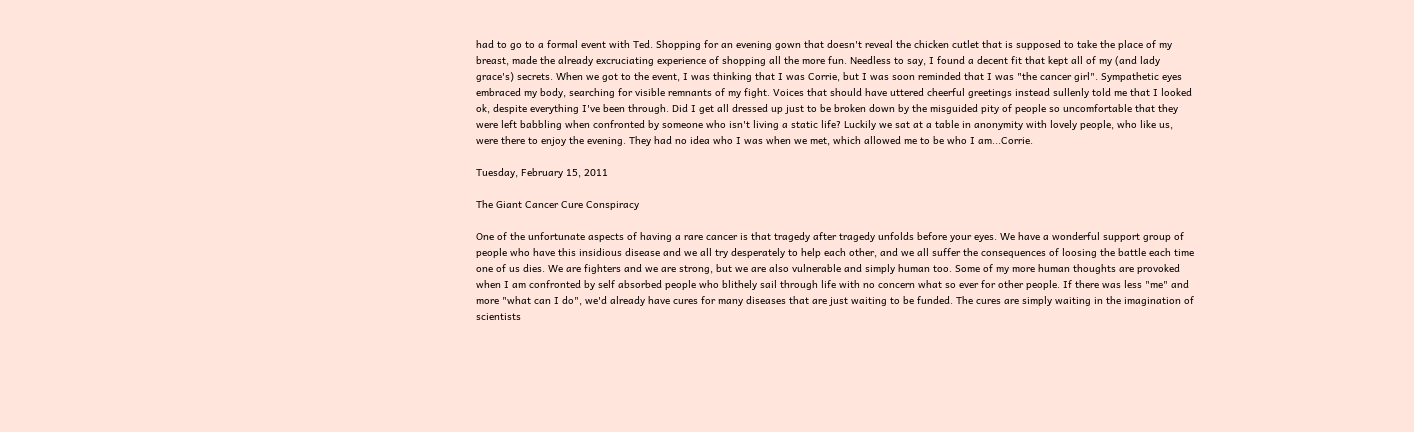had to go to a formal event with Ted. Shopping for an evening gown that doesn't reveal the chicken cutlet that is supposed to take the place of my breast, made the already excruciating experience of shopping all the more fun. Needless to say, I found a decent fit that kept all of my (and lady grace's) secrets. When we got to the event, I was thinking that I was Corrie, but I was soon reminded that I was "the cancer girl". Sympathetic eyes embraced my body, searching for visible remnants of my fight. Voices that should have uttered cheerful greetings instead sullenly told me that I looked ok, despite everything I've been through. Did I get all dressed up just to be broken down by the misguided pity of people so uncomfortable that they were left babbling when confronted by someone who isn't living a static life? Luckily we sat at a table in anonymity with lovely people, who like us, were there to enjoy the evening. They had no idea who I was when we met, which allowed me to be who I am...Corrie.

Tuesday, February 15, 2011

The Giant Cancer Cure Conspiracy

One of the unfortunate aspects of having a rare cancer is that tragedy after tragedy unfolds before your eyes. We have a wonderful support group of people who have this insidious disease and we all try desperately to help each other, and we all suffer the consequences of loosing the battle each time one of us dies. We are fighters and we are strong, but we are also vulnerable and simply human too. Some of my more human thoughts are provoked when I am confronted by self absorbed people who blithely sail through life with no concern what so ever for other people. If there was less "me" and more "what can I do", we'd already have cures for many diseases that are just waiting to be funded. The cures are simply waiting in the imagination of scientists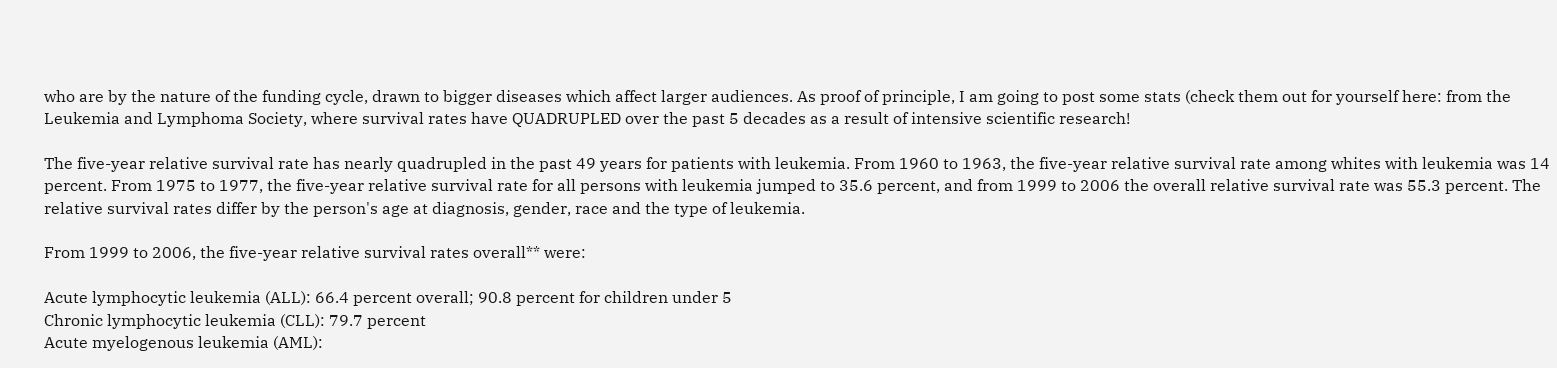who are by the nature of the funding cycle, drawn to bigger diseases which affect larger audiences. As proof of principle, I am going to post some stats (check them out for yourself here: from the Leukemia and Lymphoma Society, where survival rates have QUADRUPLED over the past 5 decades as a result of intensive scientific research!

The five-year relative survival rate has nearly quadrupled in the past 49 years for patients with leukemia. From 1960 to 1963, the five-year relative survival rate among whites with leukemia was 14 percent. From 1975 to 1977, the five-year relative survival rate for all persons with leukemia jumped to 35.6 percent, and from 1999 to 2006 the overall relative survival rate was 55.3 percent. The relative survival rates differ by the person's age at diagnosis, gender, race and the type of leukemia.

From 1999 to 2006, the five-year relative survival rates overall** were:

Acute lymphocytic leukemia (ALL): 66.4 percent overall; 90.8 percent for children under 5
Chronic lymphocytic leukemia (CLL): 79.7 percent
Acute myelogenous leukemia (AML):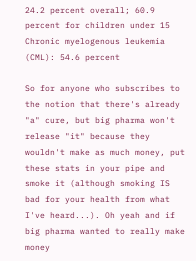24.2 percent overall; 60.9 percent for children under 15
Chronic myelogenous leukemia (CML): 54.6 percent

So for anyone who subscribes to the notion that there's already "a" cure, but big pharma won't release "it" because they wouldn't make as much money, put these stats in your pipe and smoke it (although smoking IS bad for your health from what I've heard...). Oh yeah and if big pharma wanted to really make money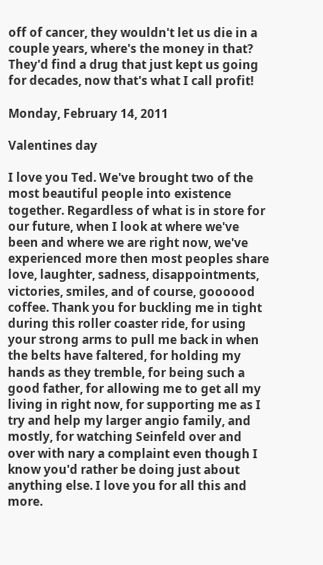off of cancer, they wouldn't let us die in a couple years, where's the money in that? They'd find a drug that just kept us going for decades, now that's what I call profit!

Monday, February 14, 2011

Valentines day

I love you Ted. We've brought two of the most beautiful people into existence together. Regardless of what is in store for our future, when I look at where we've been and where we are right now, we've experienced more then most peoples share love, laughter, sadness, disappointments, victories, smiles, and of course, goooood coffee. Thank you for buckling me in tight during this roller coaster ride, for using your strong arms to pull me back in when the belts have faltered, for holding my hands as they tremble, for being such a good father, for allowing me to get all my living in right now, for supporting me as I try and help my larger angio family, and mostly, for watching Seinfeld over and over with nary a complaint even though I know you'd rather be doing just about anything else. I love you for all this and more.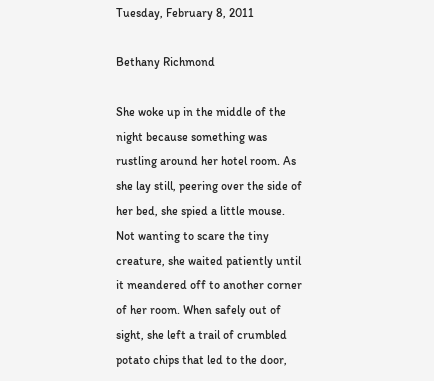Tuesday, February 8, 2011

Bethany Richmond

She woke up in the middle of the night because something was rustling around her hotel room. As she lay still, peering over the side of her bed, she spied a little mouse. Not wanting to scare the tiny creature, she waited patiently until it meandered off to another corner of her room. When safely out of sight, she left a trail of crumbled potato chips that led to the door,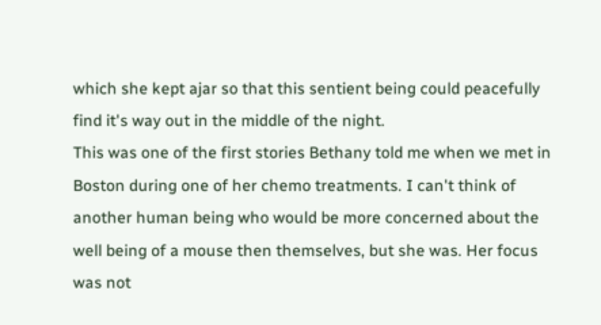which she kept ajar so that this sentient being could peacefully find it's way out in the middle of the night.
This was one of the first stories Bethany told me when we met in Boston during one of her chemo treatments. I can't think of another human being who would be more concerned about the well being of a mouse then themselves, but she was. Her focus was not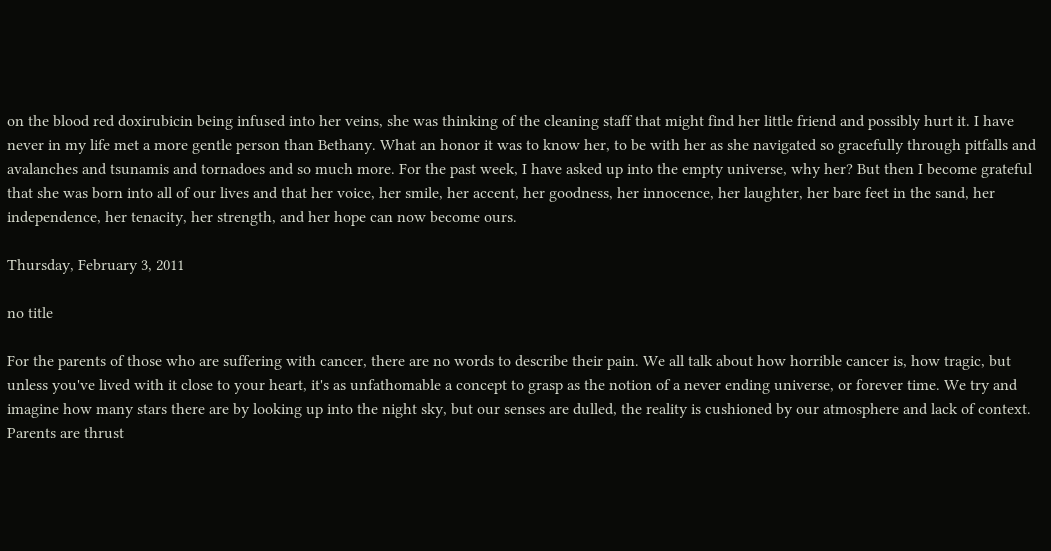on the blood red doxirubicin being infused into her veins, she was thinking of the cleaning staff that might find her little friend and possibly hurt it. I have never in my life met a more gentle person than Bethany. What an honor it was to know her, to be with her as she navigated so gracefully through pitfalls and avalanches and tsunamis and tornadoes and so much more. For the past week, I have asked up into the empty universe, why her? But then I become grateful that she was born into all of our lives and that her voice, her smile, her accent, her goodness, her innocence, her laughter, her bare feet in the sand, her independence, her tenacity, her strength, and her hope can now become ours.

Thursday, February 3, 2011

no title

For the parents of those who are suffering with cancer, there are no words to describe their pain. We all talk about how horrible cancer is, how tragic, but unless you've lived with it close to your heart, it's as unfathomable a concept to grasp as the notion of a never ending universe, or forever time. We try and imagine how many stars there are by looking up into the night sky, but our senses are dulled, the reality is cushioned by our atmosphere and lack of context. Parents are thrust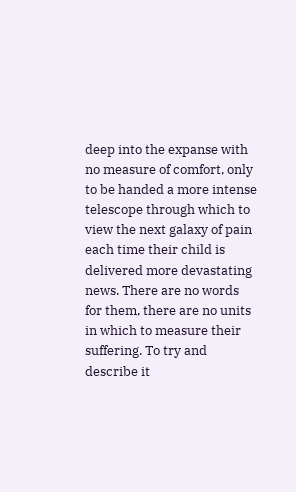deep into the expanse with no measure of comfort, only to be handed a more intense telescope through which to view the next galaxy of pain each time their child is delivered more devastating news. There are no words for them, there are no units in which to measure their suffering. To try and describe it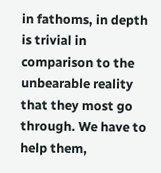in fathoms, in depth is trivial in comparison to the unbearable reality that they most go through. We have to help them,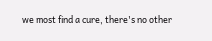we most find a cure, there's no other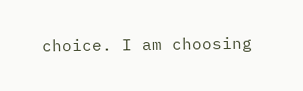choice. I am choosing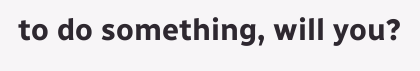to do something, will you?